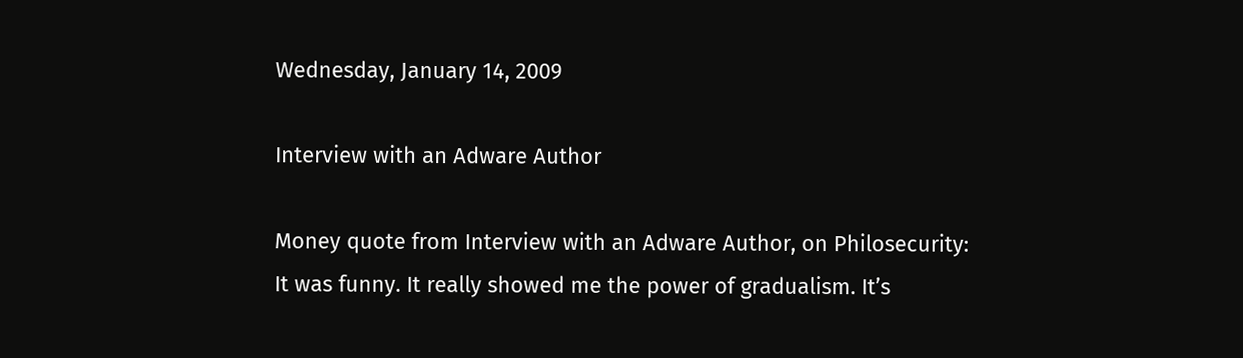Wednesday, January 14, 2009

Interview with an Adware Author

Money quote from Interview with an Adware Author, on Philosecurity:
It was funny. It really showed me the power of gradualism. It’s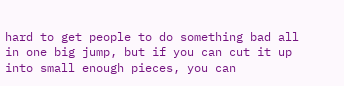hard to get people to do something bad all in one big jump, but if you can cut it up into small enough pieces, you can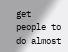get people to do almost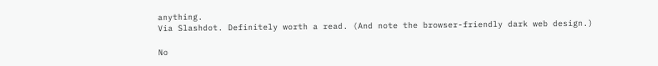anything.
Via Slashdot. Definitely worth a read. (And note the browser-friendly dark web design.)

No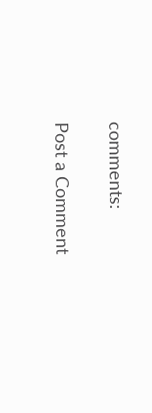comments:

Post a Comment